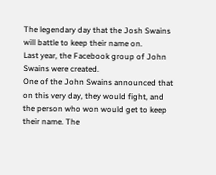The legendary day that the Josh Swains will battle to keep their name on.
Last year, the Facebook group of John Swains were created.
One of the John Swains announced that on this very day, they would fight, and the person who won would get to keep their name. The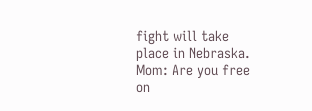fight will take place in Nebraska.
Mom: Are you free on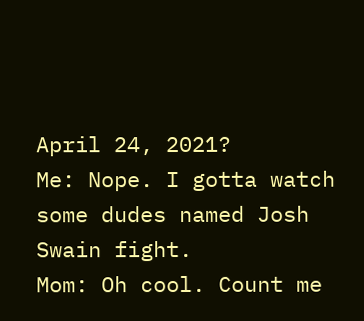April 24, 2021?
Me: Nope. I gotta watch some dudes named Josh Swain fight.
Mom: Oh cool. Count me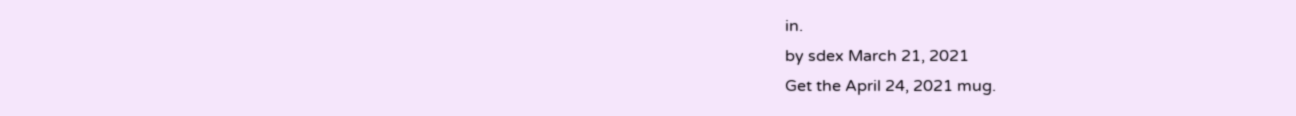in.
by sdex March 21, 2021
Get the April 24, 2021 mug.